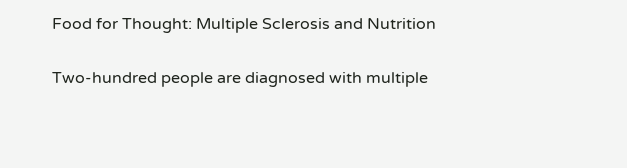Food for Thought: Multiple Sclerosis and Nutrition

Two-hundred people are diagnosed with multiple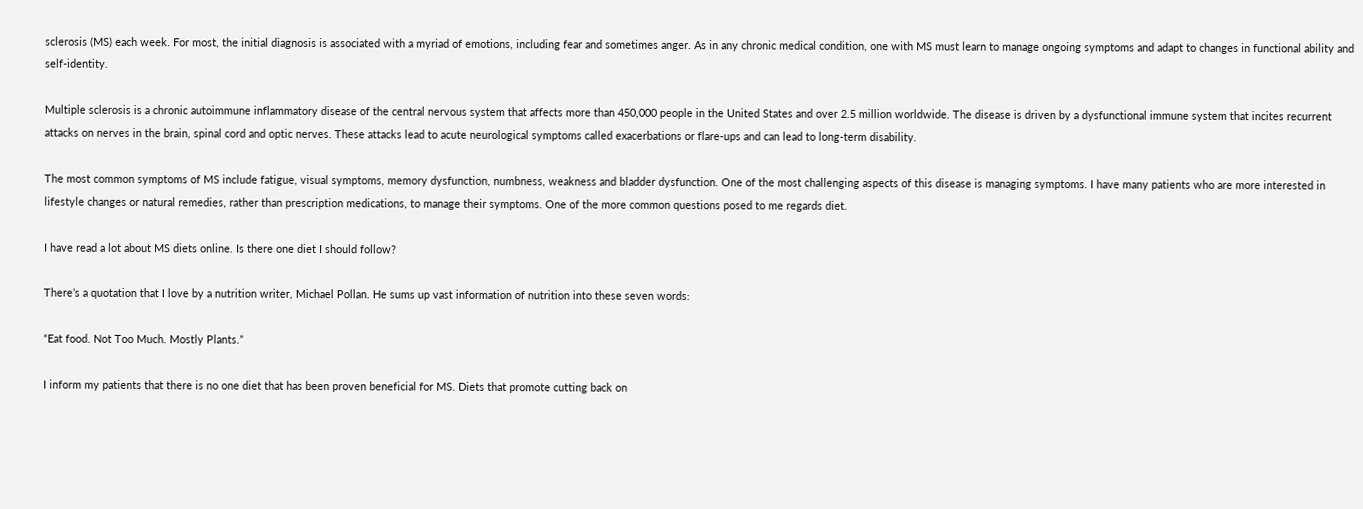sclerosis (MS) each week. For most, the initial diagnosis is associated with a myriad of emotions, including fear and sometimes anger. As in any chronic medical condition, one with MS must learn to manage ongoing symptoms and adapt to changes in functional ability and self-identity.

Multiple sclerosis is a chronic autoimmune inflammatory disease of the central nervous system that affects more than 450,000 people in the United States and over 2.5 million worldwide. The disease is driven by a dysfunctional immune system that incites recurrent attacks on nerves in the brain, spinal cord and optic nerves. These attacks lead to acute neurological symptoms called exacerbations or flare-ups and can lead to long-term disability.

The most common symptoms of MS include fatigue, visual symptoms, memory dysfunction, numbness, weakness and bladder dysfunction. One of the most challenging aspects of this disease is managing symptoms. I have many patients who are more interested in lifestyle changes or natural remedies, rather than prescription medications, to manage their symptoms. One of the more common questions posed to me regards diet.

I have read a lot about MS diets online. Is there one diet I should follow?

There’s a quotation that I love by a nutrition writer, Michael Pollan. He sums up vast information of nutrition into these seven words:

“Eat food. Not Too Much. Mostly Plants.”

I inform my patients that there is no one diet that has been proven beneficial for MS. Diets that promote cutting back on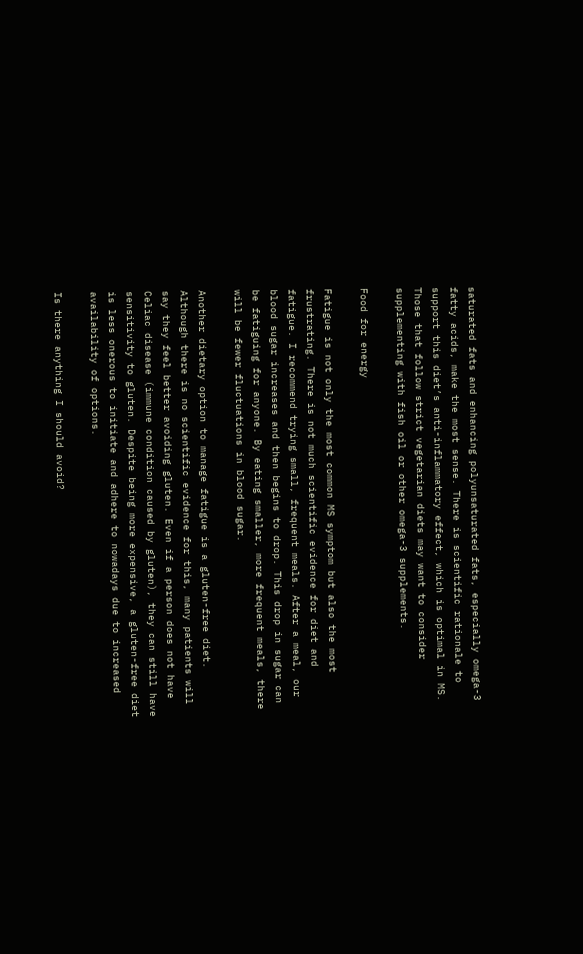saturated fats and enhancing polyunsaturated fats, especially omega-3 fatty acids, make the most sense. There is scientific rationale to support this diet’s anti-inflammatory effect, which is optimal in MS. Those that follow strict vegetarian diets may want to consider supplementing with fish oil or other omega-3 supplements.

Food for energy

Fatigue is not only the most common MS symptom but also the most frustrating. There is not much scientific evidence for diet and fatigue. I recommend trying small, frequent meals. After a meal, our blood sugar increases and then begins to drop. This drop in sugar can be fatiguing for anyone. By eating smaller, more frequent meals, there will be fewer fluctuations in blood sugar.

Another dietary option to manage fatigue is a gluten-free diet. Although there is no scientific evidence for this, many patients will say they feel better avoiding gluten. Even if a person does not have Celiac disease (immune condition caused by gluten), they can still have sensitivity to gluten. Despite being more expensive, a gluten-free diet is less onerous to initiate and adhere to nowadays due to increased availability of options.

Is there anything I should avoid?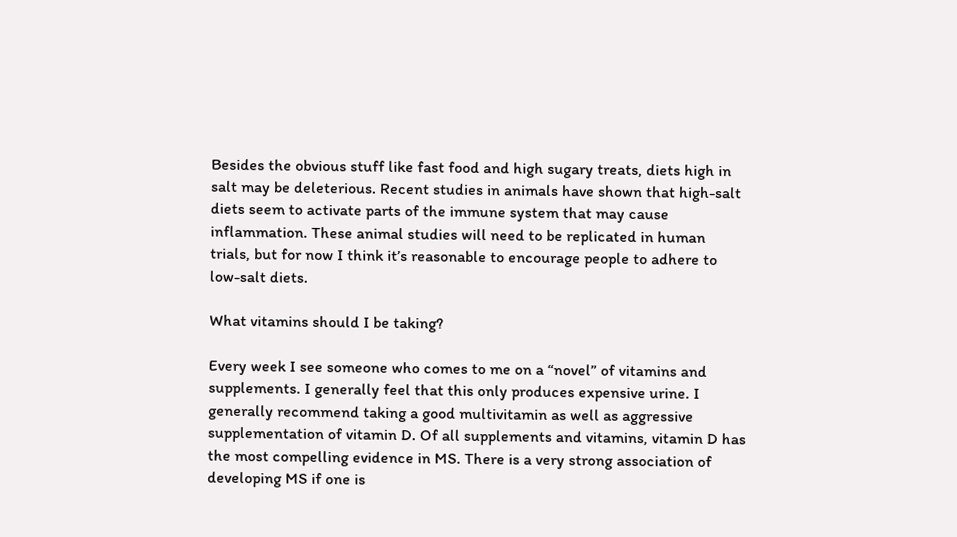Besides the obvious stuff like fast food and high sugary treats, diets high in salt may be deleterious. Recent studies in animals have shown that high-salt diets seem to activate parts of the immune system that may cause inflammation. These animal studies will need to be replicated in human trials, but for now I think it’s reasonable to encourage people to adhere to low-salt diets.

What vitamins should I be taking?

Every week I see someone who comes to me on a “novel” of vitamins and supplements. I generally feel that this only produces expensive urine. I generally recommend taking a good multivitamin as well as aggressive supplementation of vitamin D. Of all supplements and vitamins, vitamin D has the most compelling evidence in MS. There is a very strong association of developing MS if one is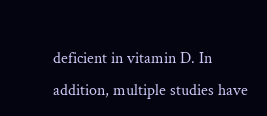deficient in vitamin D. In addition, multiple studies have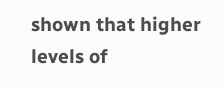shown that higher levels of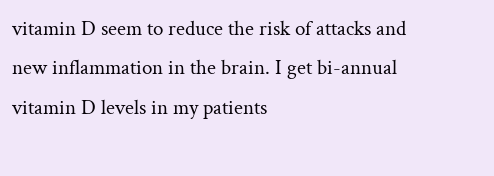vitamin D seem to reduce the risk of attacks and new inflammation in the brain. I get bi-annual vitamin D levels in my patients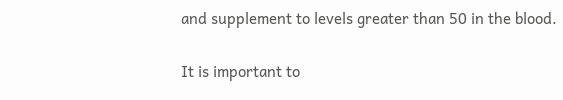and supplement to levels greater than 50 in the blood.

It is important to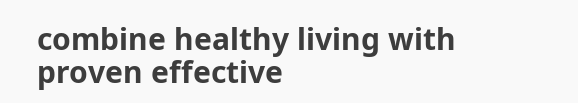combine healthy living with proven effective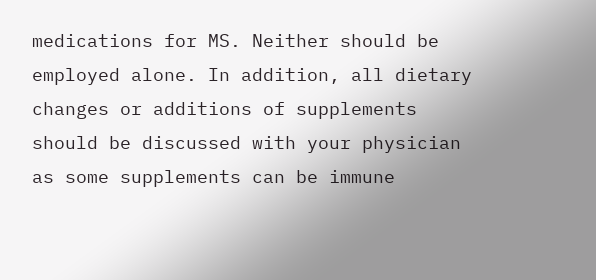medications for MS. Neither should be employed alone. In addition, all dietary changes or additions of supplements should be discussed with your physician as some supplements can be immune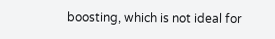boosting, which is not ideal for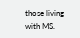those living with MS.